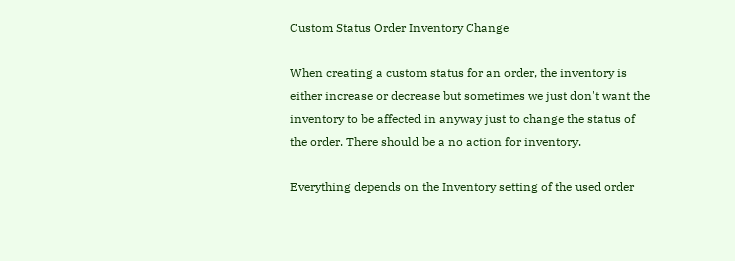Custom Status Order Inventory Change

When creating a custom status for an order, the inventory is either increase or decrease but sometimes we just don't want the inventory to be affected in anyway just to change the status of the order. There should be a no action for inventory.

Everything depends on the Inventory setting of the used order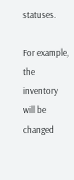statuses.

For example, the inventory will be changed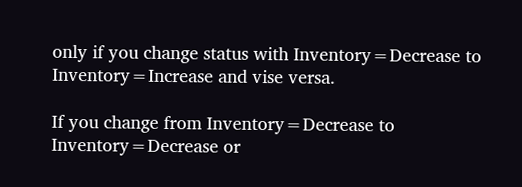only if you change status with Inventory=Decrease to Inventory=Increase and vise versa.

If you change from Inventory=Decrease to Inventory=Decrease or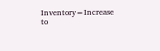Inventory=Increase to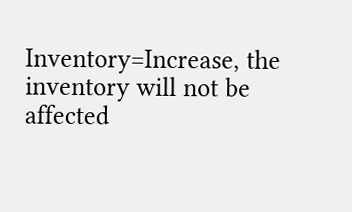Inventory=Increase, the inventory will not be affected